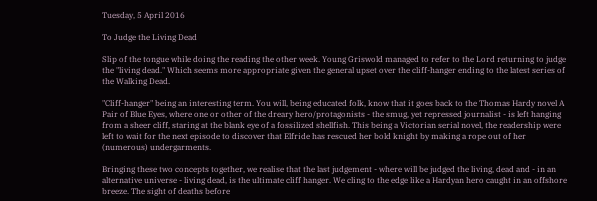Tuesday, 5 April 2016

To Judge the Living Dead

Slip of the tongue while doing the reading the other week. Young Griswold managed to refer to the Lord returning to judge the "living dead." Which seems more appropriate given the general upset over the cliff-hanger ending to the latest series of the Walking Dead.

"Cliff-hanger" being an interesting term. You will, being educated folk, know that it goes back to the Thomas Hardy novel A Pair of Blue Eyes, where one or other of the dreary hero/protagonists - the smug, yet repressed journalist - is left hanging from a sheer cliff, staring at the blank eye of a fossilized shellfish. This being a Victorian serial novel, the readership were left to wait for the next episode to discover that Elfride has rescued her bold knight by making a rope out of her (numerous) undergarments.

Bringing these two concepts together, we realise that the last judgement - where will be judged the living, dead and - in an alternative universe - living dead, is the ultimate cliff hanger. We cling to the edge like a Hardyan hero caught in an offshore breeze. The sight of deaths before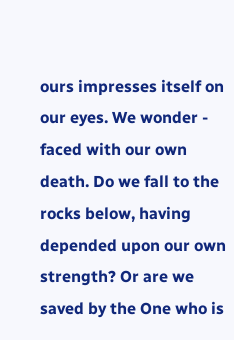ours impresses itself on our eyes. We wonder - faced with our own death. Do we fall to the rocks below, having depended upon our own strength? Or are we saved by the One who is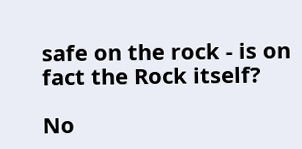safe on the rock - is on fact the Rock itself?

No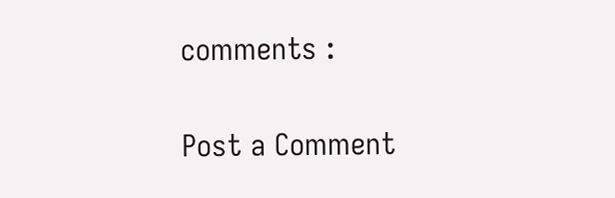comments :

Post a Comment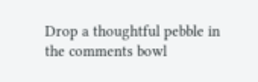Drop a thoughtful pebble in the comments bowl